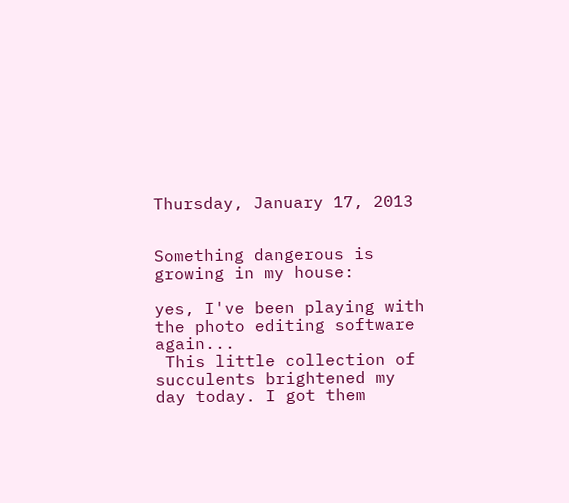Thursday, January 17, 2013


Something dangerous is growing in my house:

yes, I've been playing with the photo editing software again...
 This little collection of succulents brightened my day today. I got them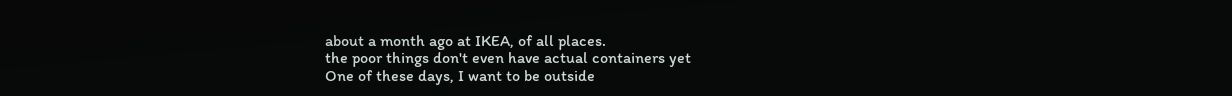about a month ago at IKEA, of all places.
the poor things don't even have actual containers yet
One of these days, I want to be outside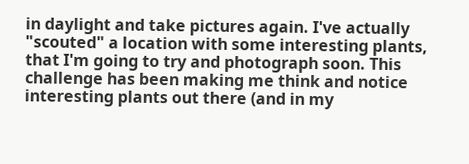in daylight and take pictures again. I've actually "scouted" a location with some interesting plants, that I'm going to try and photograph soon. This challenge has been making me think and notice interesting plants out there (and in my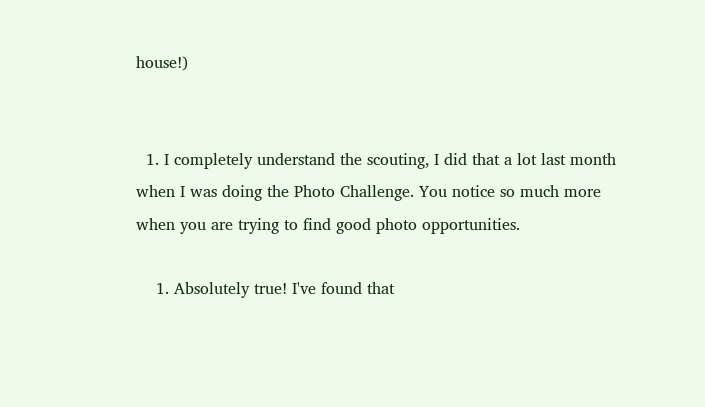house!)


  1. I completely understand the scouting, I did that a lot last month when I was doing the Photo Challenge. You notice so much more when you are trying to find good photo opportunities.

    1. Absolutely true! I've found that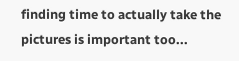finding time to actually take the pictures is important too...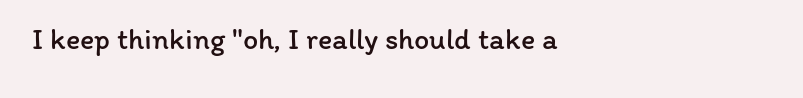I keep thinking "oh, I really should take a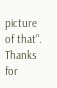picture of that". Thanks for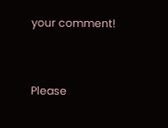your comment!


Please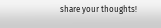share your thoughts!